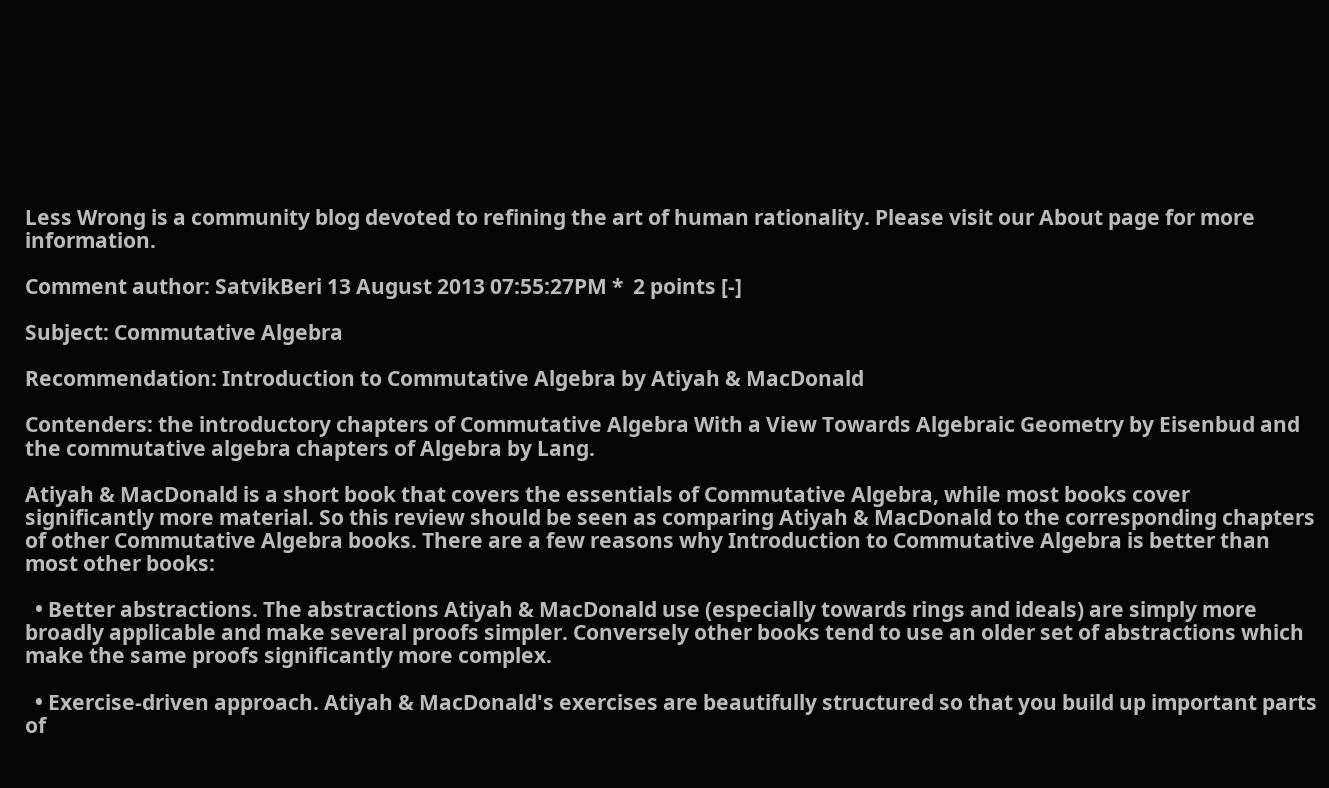Less Wrong is a community blog devoted to refining the art of human rationality. Please visit our About page for more information.

Comment author: SatvikBeri 13 August 2013 07:55:27PM *  2 points [-]

Subject: Commutative Algebra

Recommendation: Introduction to Commutative Algebra by Atiyah & MacDonald

Contenders: the introductory chapters of Commutative Algebra With a View Towards Algebraic Geometry by Eisenbud and the commutative algebra chapters of Algebra by Lang.

Atiyah & MacDonald is a short book that covers the essentials of Commutative Algebra, while most books cover significantly more material. So this review should be seen as comparing Atiyah & MacDonald to the corresponding chapters of other Commutative Algebra books. There are a few reasons why Introduction to Commutative Algebra is better than most other books:

  • Better abstractions. The abstractions Atiyah & MacDonald use (especially towards rings and ideals) are simply more broadly applicable and make several proofs simpler. Conversely other books tend to use an older set of abstractions which make the same proofs significantly more complex.

  • Exercise-driven approach. Atiyah & MacDonald's exercises are beautifully structured so that you build up important parts of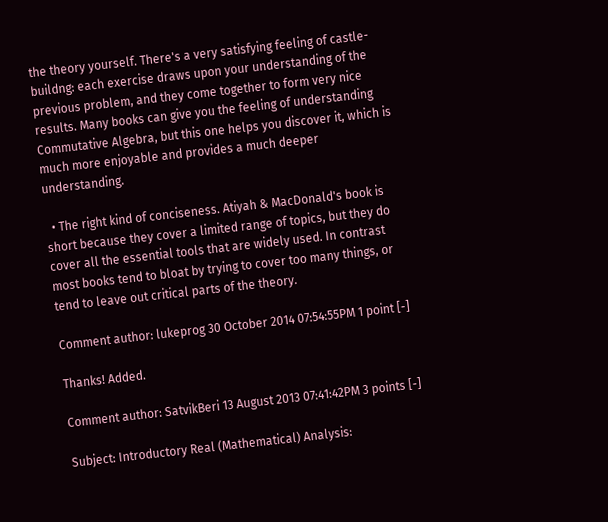the theory yourself. There's a very satisfying feeling of castle-buildng: each exercise draws upon your understanding of the previous problem, and they come together to form very nice results. Many books can give you the feeling of understanding Commutative Algebra, but this one helps you discover it, which is much more enjoyable and provides a much deeper understanding.

  • The right kind of conciseness. Atiyah & MacDonald's book is short because they cover a limited range of topics, but they do cover all the essential tools that are widely used. In contrast most books tend to bloat by trying to cover too many things, or tend to leave out critical parts of the theory.

Comment author: lukeprog 30 October 2014 07:54:55PM 1 point [-]

Thanks! Added.

Comment author: SatvikBeri 13 August 2013 07:41:42PM 3 points [-]

Subject: Introductory Real (Mathematical) Analysis: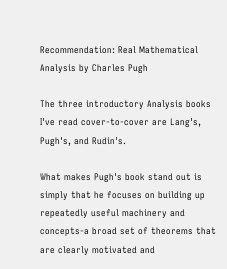Recommendation: Real Mathematical Analysis by Charles Pugh

The three introductory Analysis books I've read cover-to-cover are Lang's, Pugh's, and Rudin's.

What makes Pugh's book stand out is simply that he focuses on building up repeatedly useful machinery and concepts-a broad set of theorems that are clearly motivated and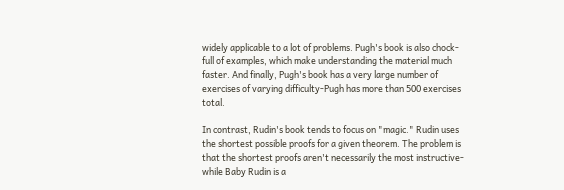widely applicable to a lot of problems. Pugh's book is also chock-full of examples, which make understanding the material much faster. And finally, Pugh's book has a very large number of exercises of varying difficulty-Pugh has more than 500 exercises total.

In contrast, Rudin's book tends to focus on "magic." Rudin uses the shortest possible proofs for a given theorem. The problem is that the shortest proofs aren't necessarily the most instructive-while Baby Rudin is a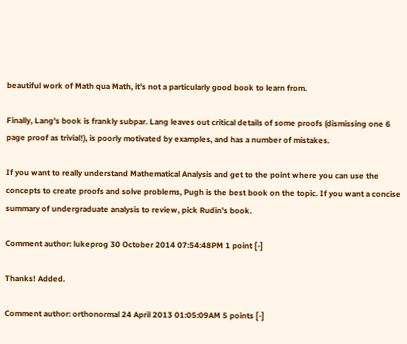beautiful work of Math qua Math, it's not a particularly good book to learn from.

Finally, Lang's book is frankly subpar. Lang leaves out critical details of some proofs (dismissing one 6 page proof as trivial!), is poorly motivated by examples, and has a number of mistakes.

If you want to really understand Mathematical Analysis and get to the point where you can use the concepts to create proofs and solve problems, Pugh is the best book on the topic. If you want a concise summary of undergraduate analysis to review, pick Rudin's book.

Comment author: lukeprog 30 October 2014 07:54:48PM 1 point [-]

Thanks! Added.

Comment author: orthonormal 24 April 2013 01:05:09AM 5 points [-]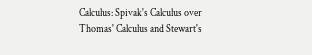Calculus: Spivak's Calculus over Thomas' Calculus and Stewart's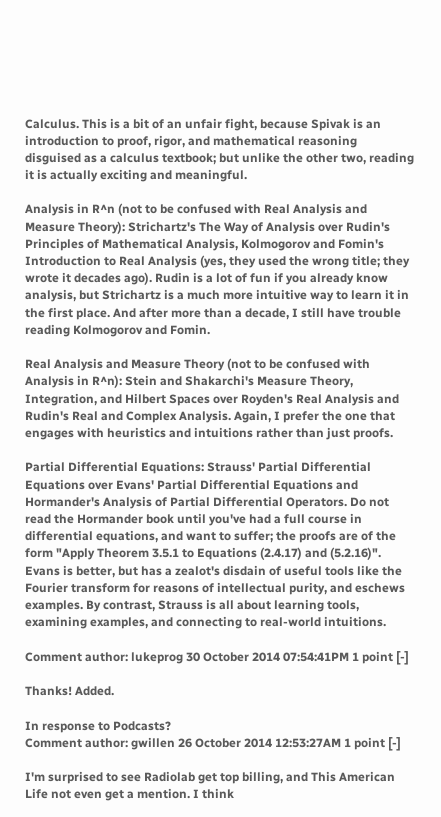Calculus. This is a bit of an unfair fight, because Spivak is an introduction to proof, rigor, and mathematical reasoning disguised as a calculus textbook; but unlike the other two, reading it is actually exciting and meaningful.

Analysis in R^n (not to be confused with Real Analysis and Measure Theory): Strichartz's The Way of Analysis over Rudin's Principles of Mathematical Analysis, Kolmogorov and Fomin's Introduction to Real Analysis (yes, they used the wrong title; they wrote it decades ago). Rudin is a lot of fun if you already know analysis, but Strichartz is a much more intuitive way to learn it in the first place. And after more than a decade, I still have trouble reading Kolmogorov and Fomin.

Real Analysis and Measure Theory (not to be confused with Analysis in R^n): Stein and Shakarchi's Measure Theory, Integration, and Hilbert Spaces over Royden's Real Analysis and Rudin's Real and Complex Analysis. Again, I prefer the one that engages with heuristics and intuitions rather than just proofs.

Partial Differential Equations: Strauss' Partial Differential Equations over Evans' Partial Differential Equations and Hormander's Analysis of Partial Differential Operators. Do not read the Hormander book until you've had a full course in differential equations, and want to suffer; the proofs are of the form "Apply Theorem 3.5.1 to Equations (2.4.17) and (5.2.16)". Evans is better, but has a zealot's disdain of useful tools like the Fourier transform for reasons of intellectual purity, and eschews examples. By contrast, Strauss is all about learning tools, examining examples, and connecting to real-world intuitions.

Comment author: lukeprog 30 October 2014 07:54:41PM 1 point [-]

Thanks! Added.

In response to Podcasts?
Comment author: gwillen 26 October 2014 12:53:27AM 1 point [-]

I'm surprised to see Radiolab get top billing, and This American Life not even get a mention. I think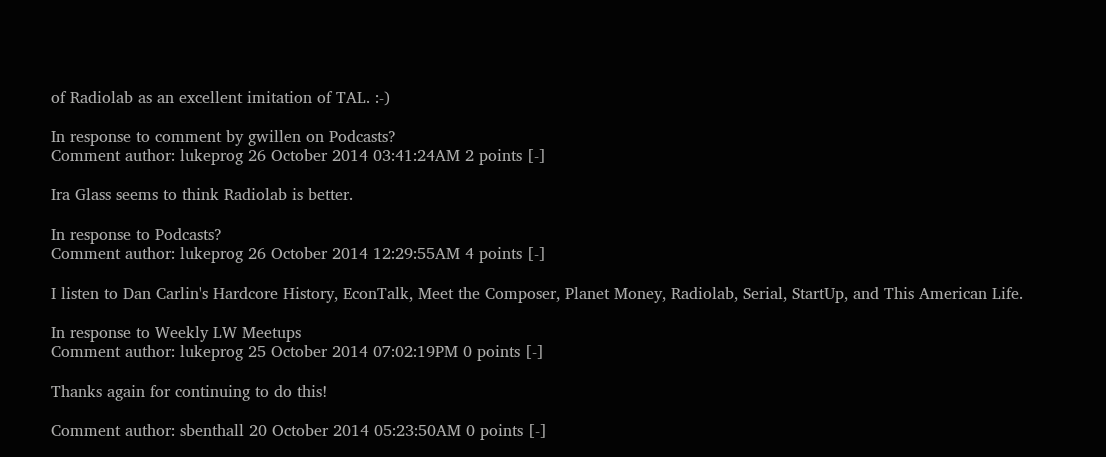of Radiolab as an excellent imitation of TAL. :-)

In response to comment by gwillen on Podcasts?
Comment author: lukeprog 26 October 2014 03:41:24AM 2 points [-]

Ira Glass seems to think Radiolab is better.

In response to Podcasts?
Comment author: lukeprog 26 October 2014 12:29:55AM 4 points [-]

I listen to Dan Carlin's Hardcore History, EconTalk, Meet the Composer, Planet Money, Radiolab, Serial, StartUp, and This American Life.

In response to Weekly LW Meetups
Comment author: lukeprog 25 October 2014 07:02:19PM 0 points [-]

Thanks again for continuing to do this!

Comment author: sbenthall 20 October 2014 05:23:50AM 0 points [-]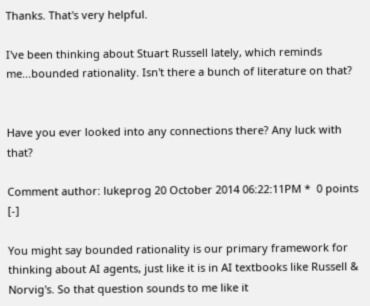Thanks. That's very helpful.

I've been thinking about Stuart Russell lately, which reminds me...bounded rationality. Isn't there a bunch of literature on that?


Have you ever looked into any connections there? Any luck with that?

Comment author: lukeprog 20 October 2014 06:22:11PM *  0 points [-]

You might say bounded rationality is our primary framework for thinking about AI agents, just like it is in AI textbooks like Russell & Norvig's. So that question sounds to me like it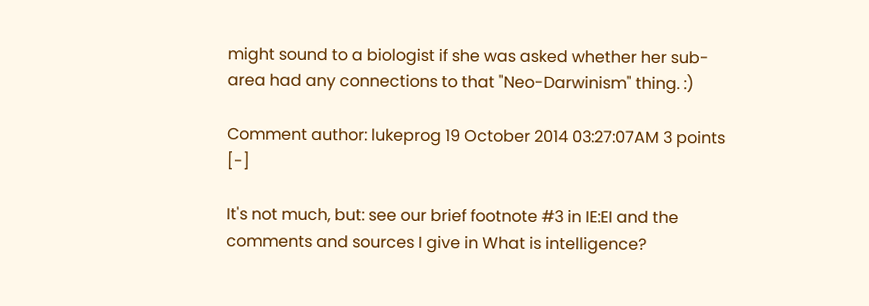might sound to a biologist if she was asked whether her sub-area had any connections to that "Neo-Darwinism" thing. :)

Comment author: lukeprog 19 October 2014 03:27:07AM 3 points [-]

It's not much, but: see our brief footnote #3 in IE:EI and the comments and sources I give in What is intelligence?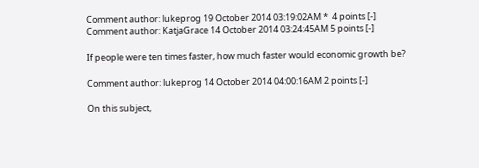Comment author: lukeprog 19 October 2014 03:19:02AM *  4 points [-]
Comment author: KatjaGrace 14 October 2014 03:24:45AM 5 points [-]

If people were ten times faster, how much faster would economic growth be?

Comment author: lukeprog 14 October 2014 04:00:16AM 2 points [-]

On this subject,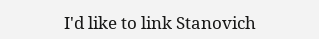I'd like to link Stanovich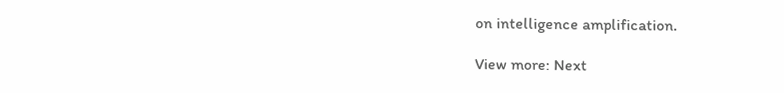on intelligence amplification.

View more: Next